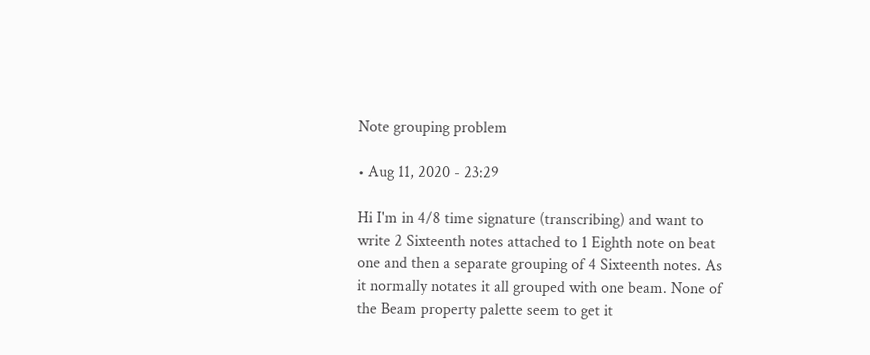Note grouping problem

• Aug 11, 2020 - 23:29

Hi I'm in 4/8 time signature (transcribing) and want to write 2 Sixteenth notes attached to 1 Eighth note on beat one and then a separate grouping of 4 Sixteenth notes. As it normally notates it all grouped with one beam. None of the Beam property palette seem to get it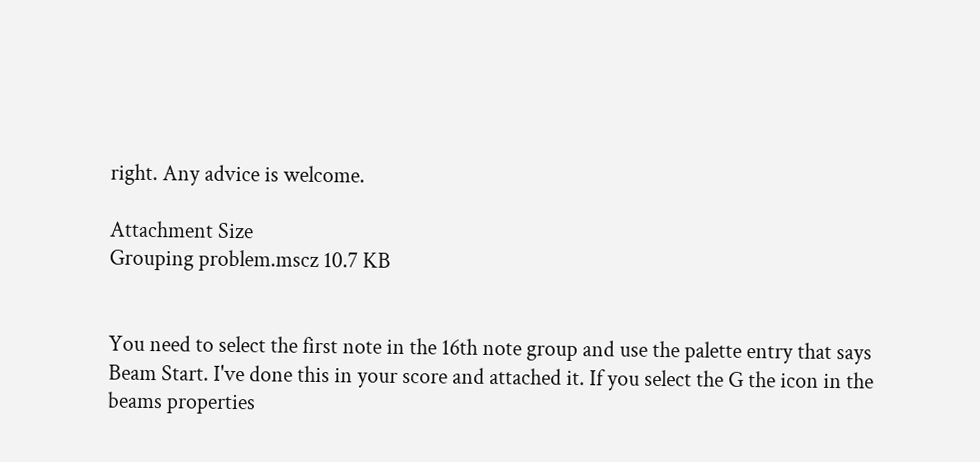right. Any advice is welcome.

Attachment Size
Grouping problem.mscz 10.7 KB


You need to select the first note in the 16th note group and use the palette entry that says Beam Start. I've done this in your score and attached it. If you select the G the icon in the beams properties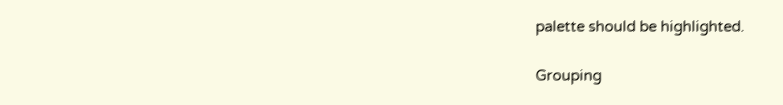palette should be highlighted.

Grouping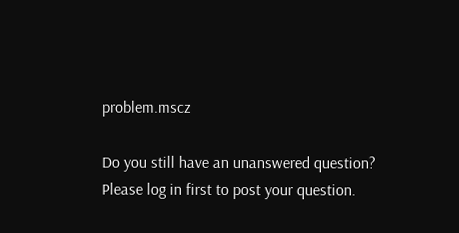problem.mscz

Do you still have an unanswered question? Please log in first to post your question.